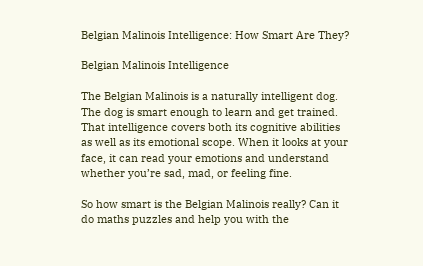Belgian Malinois Intelligence: How Smart Are They?

Belgian Malinois Intelligence

The Belgian Malinois is a naturally intelligent dog. The dog is smart enough to learn and get trained. That intelligence covers both its cognitive abilities as well as its emotional scope. When it looks at your face, it can read your emotions and understand whether you’re sad, mad, or feeling fine.

So how smart is the Belgian Malinois really? Can it do maths puzzles and help you with the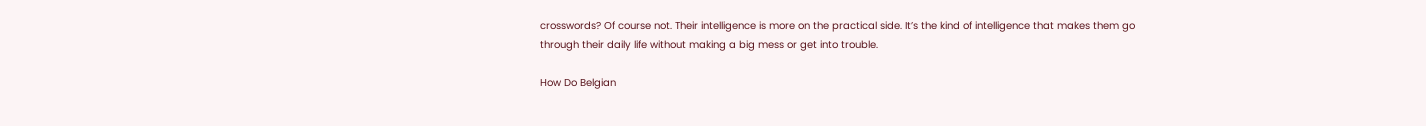crosswords? Of course not. Their intelligence is more on the practical side. It’s the kind of intelligence that makes them go through their daily life without making a big mess or get into trouble.

How Do Belgian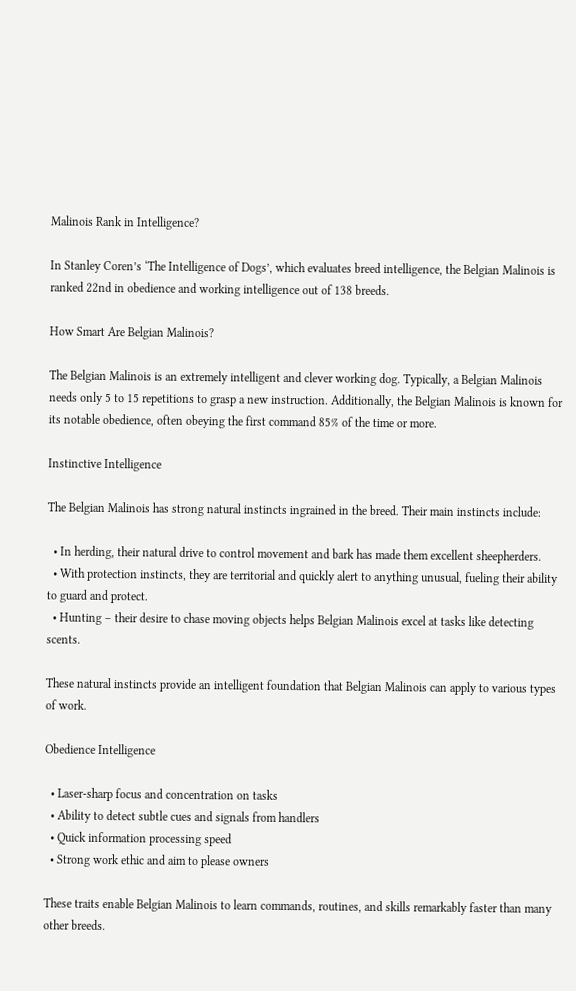Malinois Rank in Intelligence?

In Stanley Coren’s ‘The Intelligence of Dogs’, which evaluates breed intelligence, the Belgian Malinois is ranked 22nd in obedience and working intelligence out of 138 breeds.

How Smart Are Belgian Malinois?

The Belgian Malinois is an extremely intelligent and clever working dog. Typically, a Belgian Malinois needs only 5 to 15 repetitions to grasp a new instruction. Additionally, the Belgian Malinois is known for its notable obedience, often obeying the first command 85% of the time or more.

Instinctive Intelligence

The Belgian Malinois has strong natural instincts ingrained in the breed. Their main instincts include:

  • In herding, their natural drive to control movement and bark has made them excellent sheepherders.
  • With protection instincts, they are territorial and quickly alert to anything unusual, fueling their ability to guard and protect.
  • Hunting – their desire to chase moving objects helps Belgian Malinois excel at tasks like detecting scents.

These natural instincts provide an intelligent foundation that Belgian Malinois can apply to various types of work.

Obedience Intelligence

  • Laser-sharp focus and concentration on tasks
  • Ability to detect subtle cues and signals from handlers
  • Quick information processing speed
  • Strong work ethic and aim to please owners

These traits enable Belgian Malinois to learn commands, routines, and skills remarkably faster than many other breeds.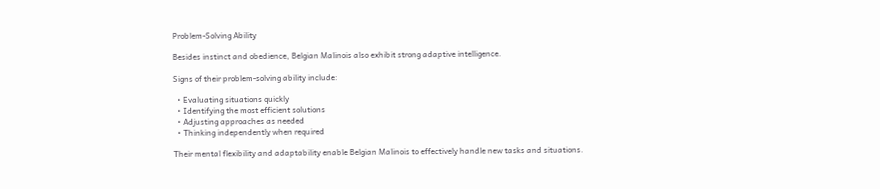Problem-Solving Ability

Besides instinct and obedience, Belgian Malinois also exhibit strong adaptive intelligence.

Signs of their problem-solving ability include:

  • Evaluating situations quickly
  • Identifying the most efficient solutions
  • Adjusting approaches as needed
  • Thinking independently when required

Their mental flexibility and adaptability enable Belgian Malinois to effectively handle new tasks and situations.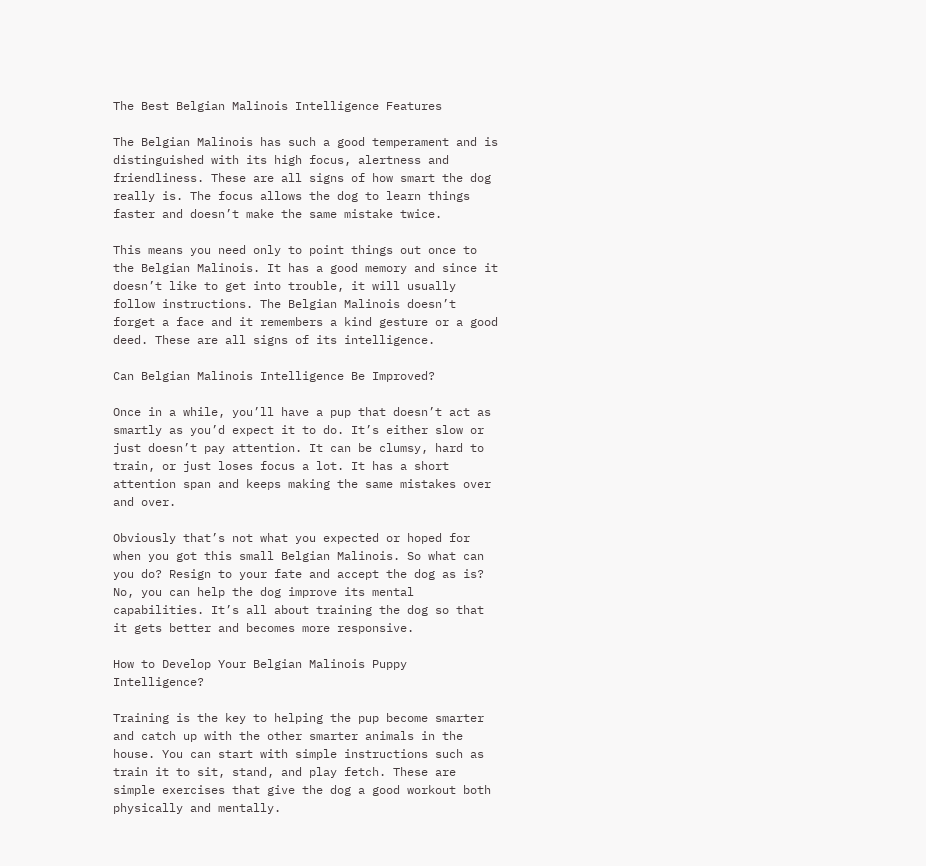The Best Belgian Malinois Intelligence Features

The Belgian Malinois has such a good temperament and is distinguished with its high focus, alertness and friendliness. These are all signs of how smart the dog really is. The focus allows the dog to learn things faster and doesn’t make the same mistake twice.

This means you need only to point things out once to the Belgian Malinois. It has a good memory and since it doesn’t like to get into trouble, it will usually follow instructions. The Belgian Malinois doesn’t forget a face and it remembers a kind gesture or a good deed. These are all signs of its intelligence.

Can Belgian Malinois Intelligence Be Improved?

Once in a while, you’ll have a pup that doesn’t act as smartly as you’d expect it to do. It’s either slow or just doesn’t pay attention. It can be clumsy, hard to train, or just loses focus a lot. It has a short attention span and keeps making the same mistakes over and over.

Obviously that’s not what you expected or hoped for when you got this small Belgian Malinois. So what can you do? Resign to your fate and accept the dog as is? No, you can help the dog improve its mental capabilities. It’s all about training the dog so that it gets better and becomes more responsive.

How to Develop Your Belgian Malinois Puppy Intelligence?

Training is the key to helping the pup become smarter and catch up with the other smarter animals in the house. You can start with simple instructions such as train it to sit, stand, and play fetch. These are simple exercises that give the dog a good workout both physically and mentally.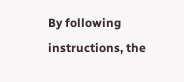By following instructions, the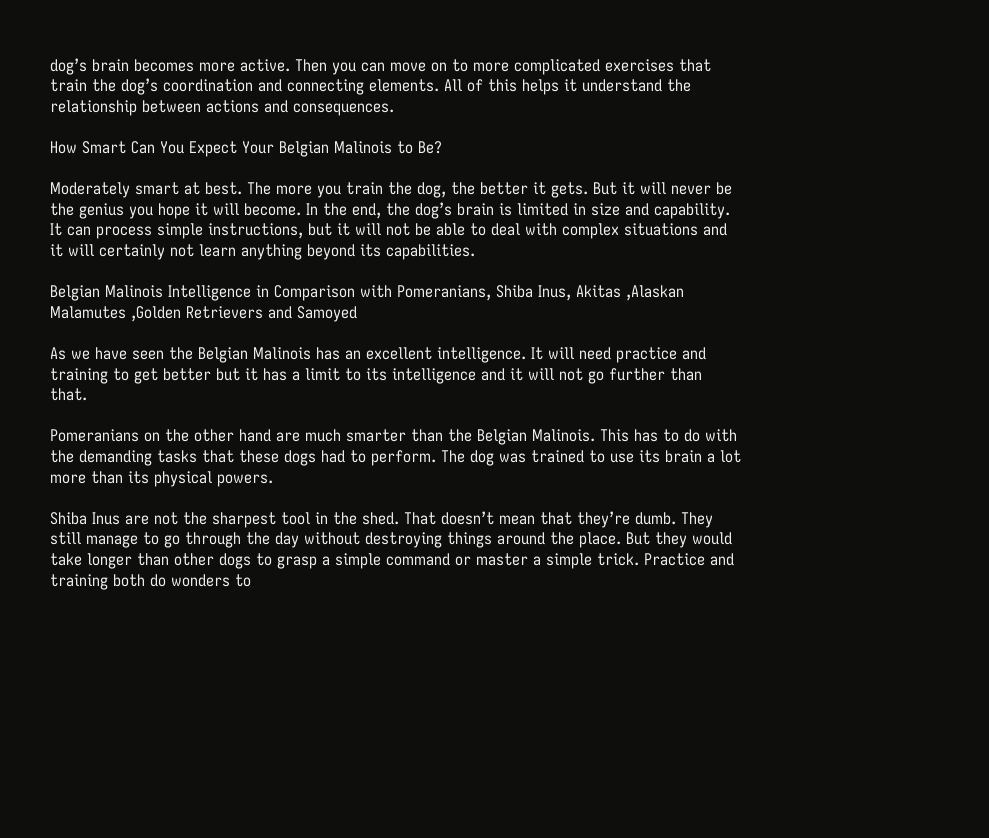dog’s brain becomes more active. Then you can move on to more complicated exercises that train the dog’s coordination and connecting elements. All of this helps it understand the relationship between actions and consequences.

How Smart Can You Expect Your Belgian Malinois to Be?

Moderately smart at best. The more you train the dog, the better it gets. But it will never be the genius you hope it will become. In the end, the dog’s brain is limited in size and capability. It can process simple instructions, but it will not be able to deal with complex situations and it will certainly not learn anything beyond its capabilities.

Belgian Malinois Intelligence in Comparison with Pomeranians, Shiba Inus, Akitas ,Alaskan Malamutes ,Golden Retrievers and Samoyed

As we have seen the Belgian Malinois has an excellent intelligence. It will need practice and training to get better but it has a limit to its intelligence and it will not go further than that.

Pomeranians on the other hand are much smarter than the Belgian Malinois. This has to do with the demanding tasks that these dogs had to perform. The dog was trained to use its brain a lot more than its physical powers.

Shiba Inus are not the sharpest tool in the shed. That doesn’t mean that they’re dumb. They still manage to go through the day without destroying things around the place. But they would take longer than other dogs to grasp a simple command or master a simple trick. Practice and training both do wonders to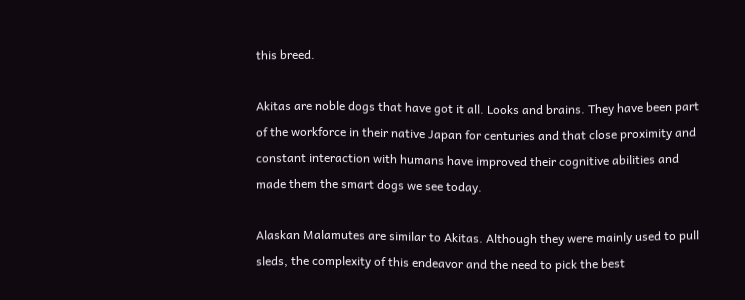this breed.

Akitas are noble dogs that have got it all. Looks and brains. They have been part of the workforce in their native Japan for centuries and that close proximity and constant interaction with humans have improved their cognitive abilities and made them the smart dogs we see today.

Alaskan Malamutes are similar to Akitas. Although they were mainly used to pull sleds, the complexity of this endeavor and the need to pick the best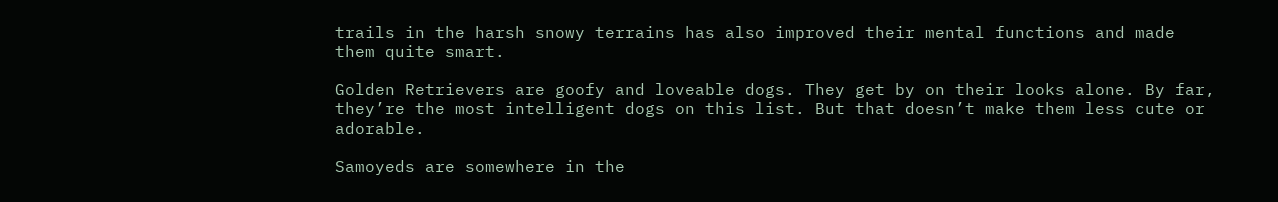trails in the harsh snowy terrains has also improved their mental functions and made them quite smart.

Golden Retrievers are goofy and loveable dogs. They get by on their looks alone. By far, they’re the most intelligent dogs on this list. But that doesn’t make them less cute or adorable.

Samoyeds are somewhere in the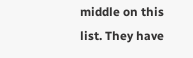middle on this list. They have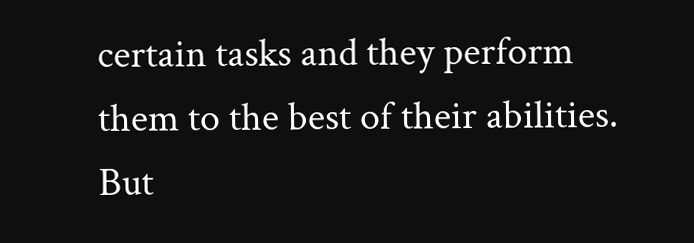certain tasks and they perform them to the best of their abilities. But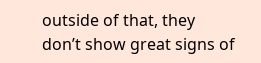outside of that, they don’t show great signs of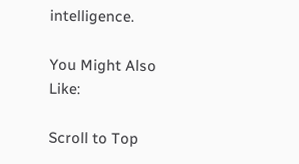intelligence.

You Might Also Like:

Scroll to Top